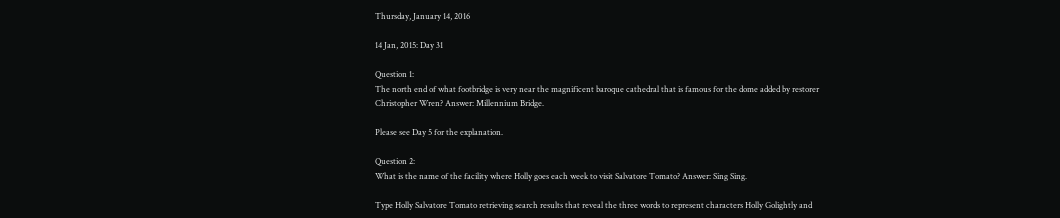Thursday, January 14, 2016

14 Jan, 2015: Day 31

Question 1:
The north end of what footbridge is very near the magnificent baroque cathedral that is famous for the dome added by restorer Christopher Wren? Answer: Millennium Bridge.

Please see Day 5 for the explanation.

Question 2:
What is the name of the facility where Holly goes each week to visit Salvatore Tomato? Answer: Sing Sing.

Type Holly Salvatore Tomato retrieving search results that reveal the three words to represent characters Holly Golightly and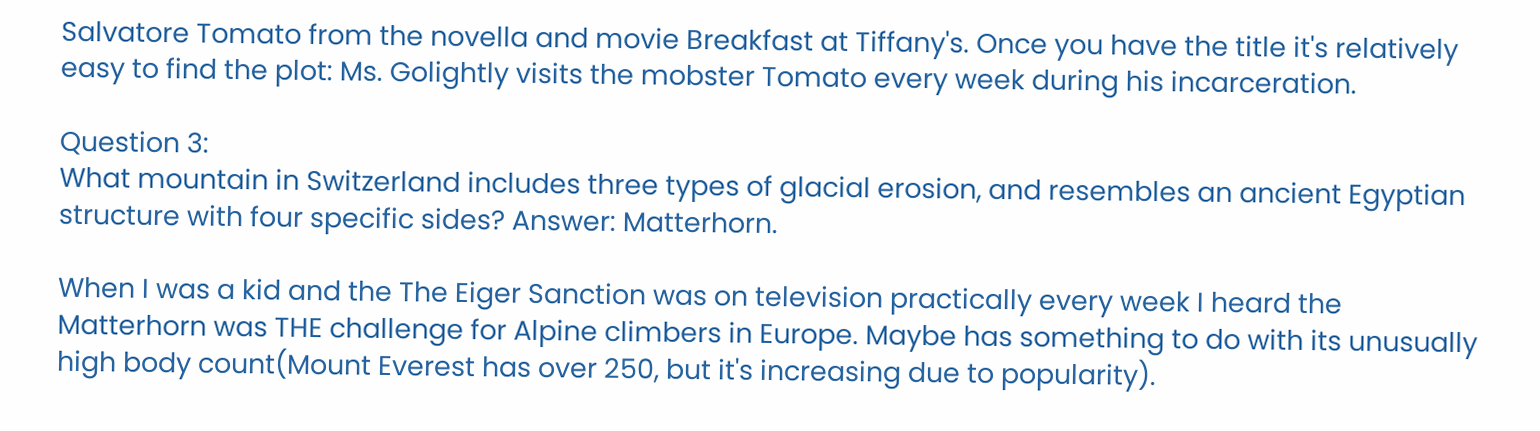Salvatore Tomato from the novella and movie Breakfast at Tiffany's. Once you have the title it's relatively easy to find the plot: Ms. Golightly visits the mobster Tomato every week during his incarceration.

Question 3:
What mountain in Switzerland includes three types of glacial erosion, and resembles an ancient Egyptian structure with four specific sides? Answer: Matterhorn.

When I was a kid and the The Eiger Sanction was on television practically every week I heard the Matterhorn was THE challenge for Alpine climbers in Europe. Maybe has something to do with its unusually high body count(Mount Everest has over 250, but it's increasing due to popularity).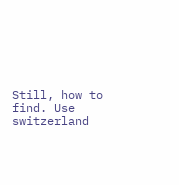Still, how to find. Use switzerland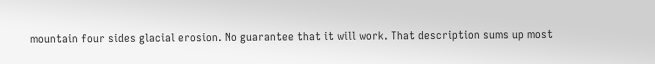mountain four sides glacial erosion. No guarantee that it will work. That description sums up most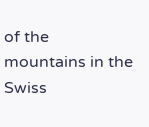of the mountains in the Swiss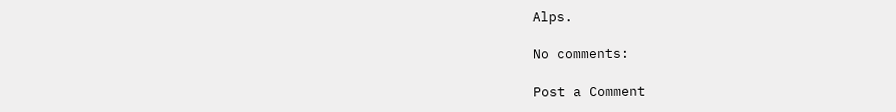Alps.

No comments:

Post a Comment